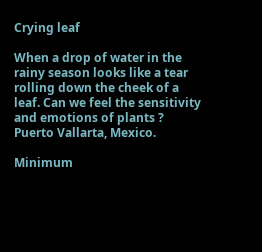Crying leaf

When a drop of water in the rainy season looks like a tear rolling down the cheek of a leaf. Can we feel the sensitivity and emotions of plants ? Puerto Vallarta, Mexico.

Minimum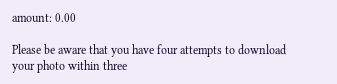amount: 0.00

Please be aware that you have four attempts to download your photo within three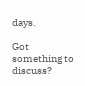days.

Got something to discuss?